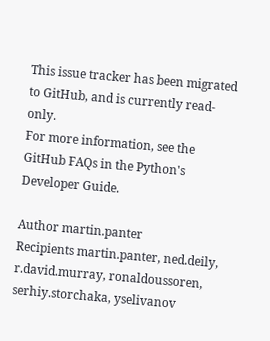This issue tracker has been migrated to GitHub, and is currently read-only.
For more information, see the GitHub FAQs in the Python's Developer Guide.

Author martin.panter
Recipients martin.panter, ned.deily, r.david.murray, ronaldoussoren, serhiy.storchaka, yselivanov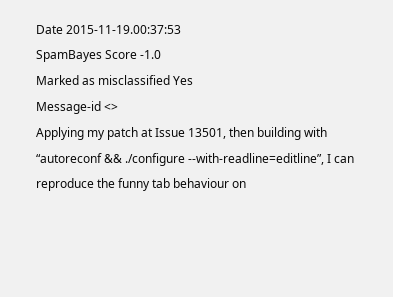Date 2015-11-19.00:37:53
SpamBayes Score -1.0
Marked as misclassified Yes
Message-id <>
Applying my patch at Issue 13501, then building with “autoreconf && ./configure --with-readline=editline”, I can reproduce the funny tab behaviour on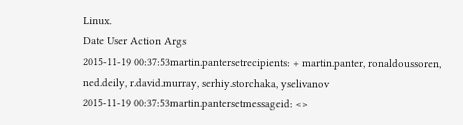Linux.
Date User Action Args
2015-11-19 00:37:53martin.pantersetrecipients: + martin.panter, ronaldoussoren, ned.deily, r.david.murray, serhiy.storchaka, yselivanov
2015-11-19 00:37:53martin.pantersetmessageid: <>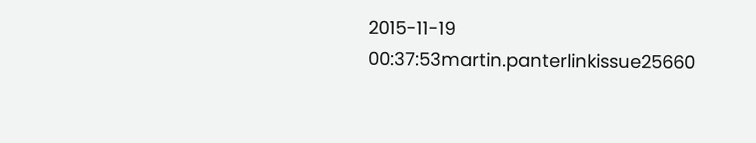2015-11-19 00:37:53martin.panterlinkissue25660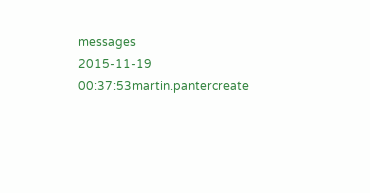messages
2015-11-19 00:37:53martin.pantercreate